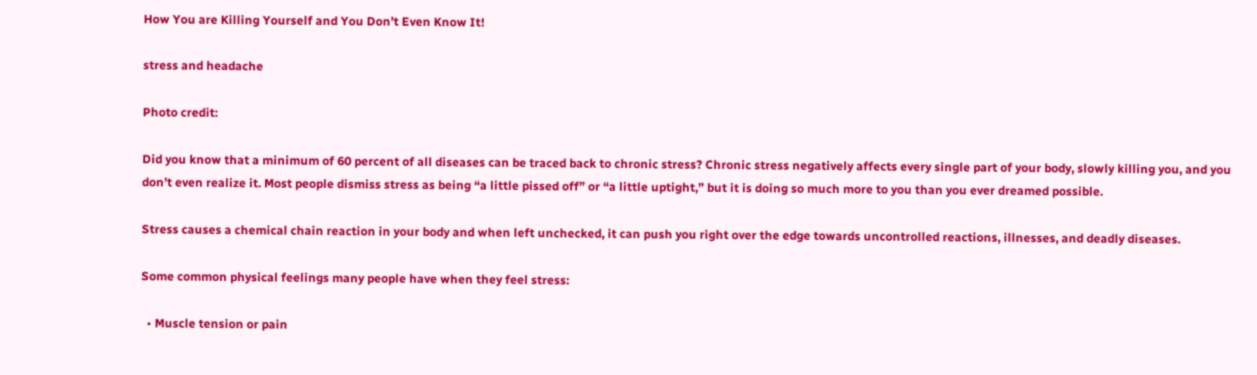How You are Killing Yourself and You Don’t Even Know It!

stress and headache

Photo credit:

Did you know that a minimum of 60 percent of all diseases can be traced back to chronic stress? Chronic stress negatively affects every single part of your body, slowly killing you, and you don’t even realize it. Most people dismiss stress as being “a little pissed off” or “a little uptight,” but it is doing so much more to you than you ever dreamed possible.

Stress causes a chemical chain reaction in your body and when left unchecked, it can push you right over the edge towards uncontrolled reactions, illnesses, and deadly diseases.

Some common physical feelings many people have when they feel stress:

  • Muscle tension or pain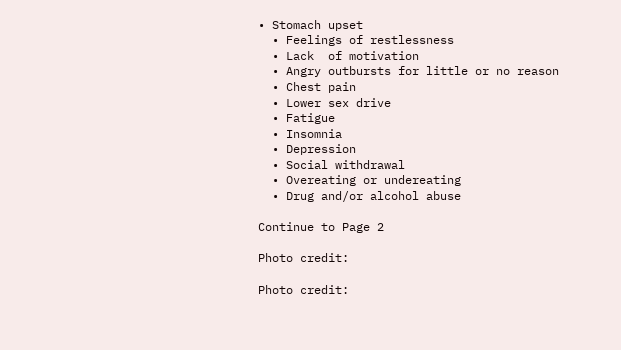• Stomach upset
  • Feelings of restlessness
  • Lack  of motivation
  • Angry outbursts for little or no reason
  • Chest pain
  • Lower sex drive
  • Fatigue
  • Insomnia
  • Depression
  • Social withdrawal
  • Overeating or undereating
  • Drug and/or alcohol abuse

Continue to Page 2

Photo credit:

Photo credit: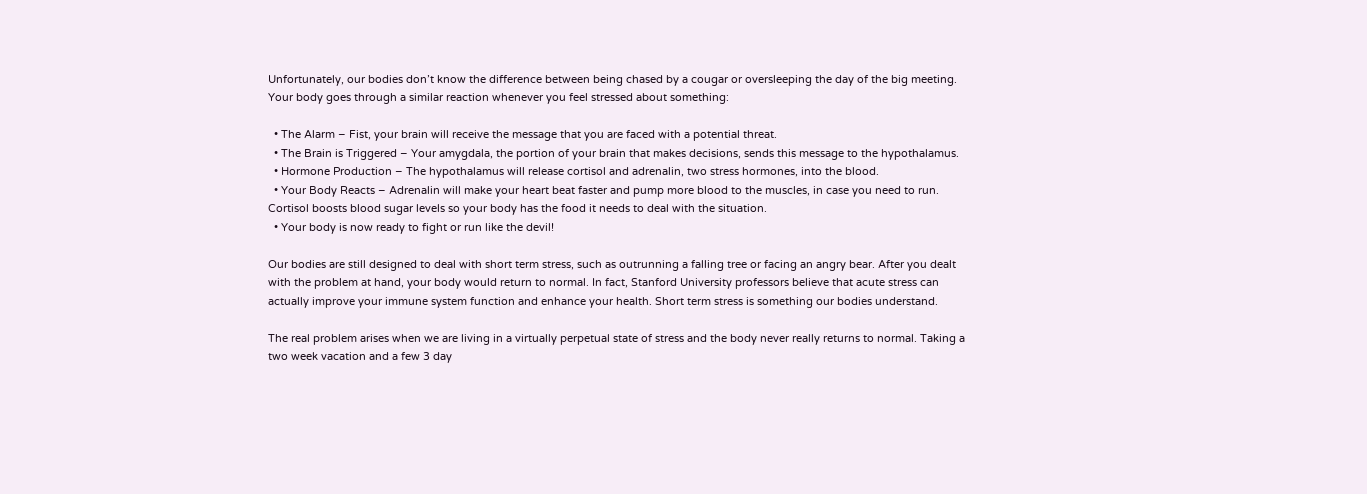Unfortunately, our bodies don’t know the difference between being chased by a cougar or oversleeping the day of the big meeting. Your body goes through a similar reaction whenever you feel stressed about something:

  • The Alarm – Fist, your brain will receive the message that you are faced with a potential threat.
  • The Brain is Triggered – Your amygdala, the portion of your brain that makes decisions, sends this message to the hypothalamus.
  • Hormone Production – The hypothalamus will release cortisol and adrenalin, two stress hormones, into the blood.
  • Your Body Reacts – Adrenalin will make your heart beat faster and pump more blood to the muscles, in case you need to run. Cortisol boosts blood sugar levels so your body has the food it needs to deal with the situation.
  • Your body is now ready to fight or run like the devil!

Our bodies are still designed to deal with short term stress, such as outrunning a falling tree or facing an angry bear. After you dealt with the problem at hand, your body would return to normal. In fact, Stanford University professors believe that acute stress can actually improve your immune system function and enhance your health. Short term stress is something our bodies understand.

The real problem arises when we are living in a virtually perpetual state of stress and the body never really returns to normal. Taking a two week vacation and a few 3 day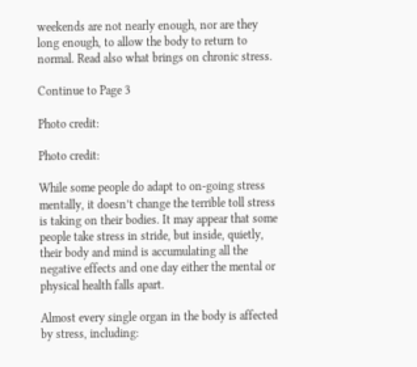weekends are not nearly enough, nor are they long enough, to allow the body to return to normal. Read also what brings on chronic stress.

Continue to Page 3

Photo credit:

Photo credit:

While some people do adapt to on-going stress mentally, it doesn’t change the terrible toll stress is taking on their bodies. It may appear that some people take stress in stride, but inside, quietly, their body and mind is accumulating all the negative effects and one day either the mental or physical health falls apart.

Almost every single organ in the body is affected by stress, including: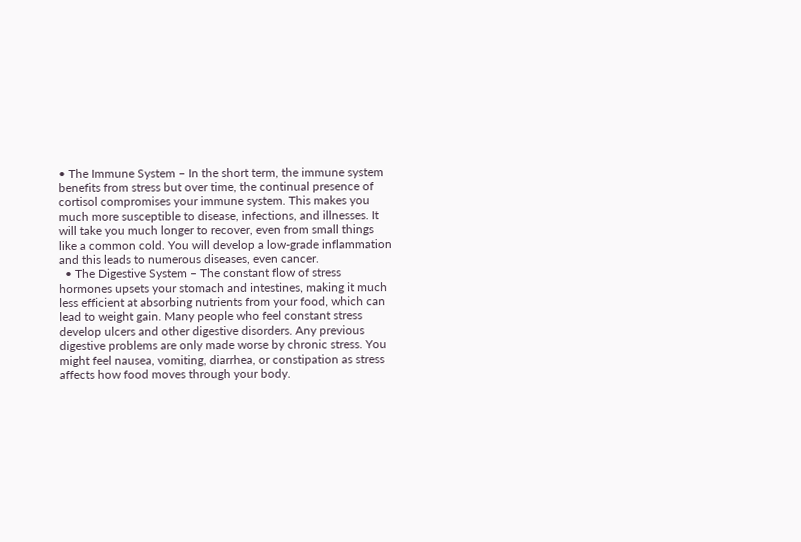• The Immune System – In the short term, the immune system benefits from stress but over time, the continual presence of cortisol compromises your immune system. This makes you much more susceptible to disease, infections, and illnesses. It will take you much longer to recover, even from small things like a common cold. You will develop a low-grade inflammation and this leads to numerous diseases, even cancer.
  • The Digestive System – The constant flow of stress hormones upsets your stomach and intestines, making it much less efficient at absorbing nutrients from your food, which can lead to weight gain. Many people who feel constant stress develop ulcers and other digestive disorders. Any previous digestive problems are only made worse by chronic stress. You might feel nausea, vomiting, diarrhea, or constipation as stress affects how food moves through your body.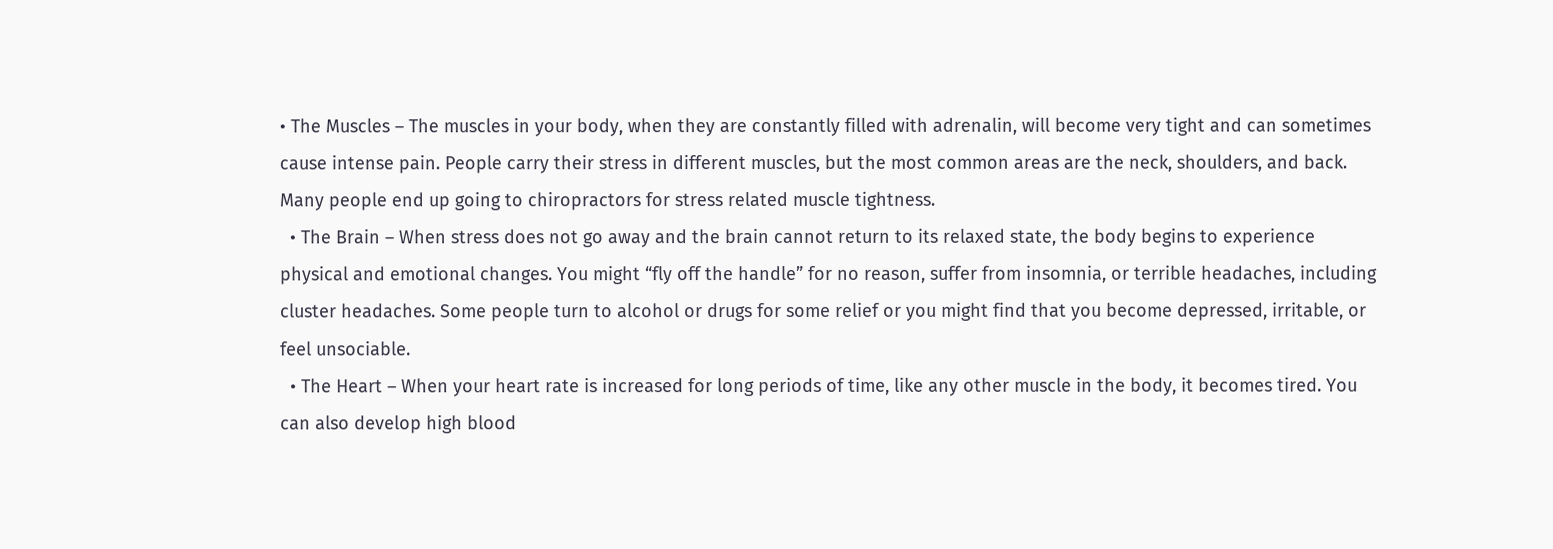• The Muscles – The muscles in your body, when they are constantly filled with adrenalin, will become very tight and can sometimes cause intense pain. People carry their stress in different muscles, but the most common areas are the neck, shoulders, and back. Many people end up going to chiropractors for stress related muscle tightness.
  • The Brain – When stress does not go away and the brain cannot return to its relaxed state, the body begins to experience physical and emotional changes. You might “fly off the handle” for no reason, suffer from insomnia, or terrible headaches, including cluster headaches. Some people turn to alcohol or drugs for some relief or you might find that you become depressed, irritable, or feel unsociable.
  • The Heart – When your heart rate is increased for long periods of time, like any other muscle in the body, it becomes tired. You can also develop high blood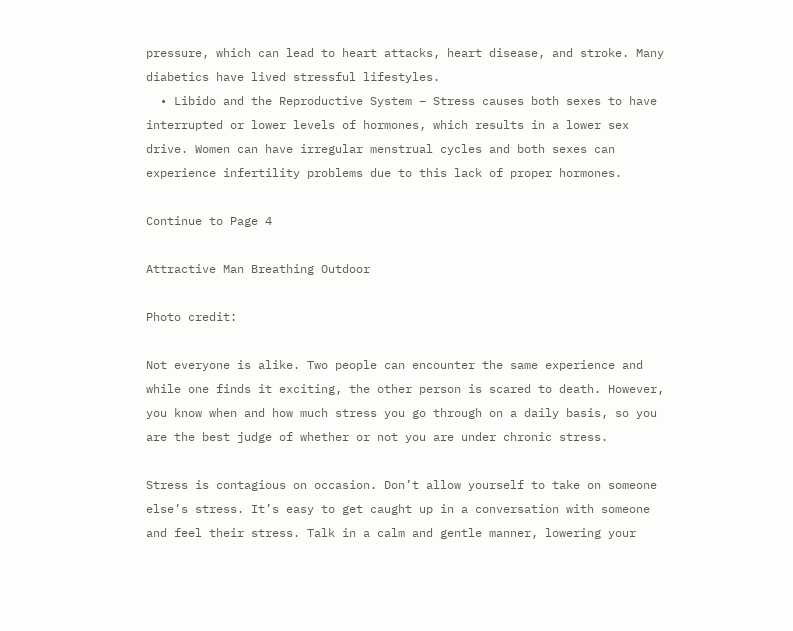pressure, which can lead to heart attacks, heart disease, and stroke. Many diabetics have lived stressful lifestyles.
  • Libido and the Reproductive System – Stress causes both sexes to have interrupted or lower levels of hormones, which results in a lower sex drive. Women can have irregular menstrual cycles and both sexes can experience infertility problems due to this lack of proper hormones.

Continue to Page 4

Attractive Man Breathing Outdoor

Photo credit:

Not everyone is alike. Two people can encounter the same experience and while one finds it exciting, the other person is scared to death. However, you know when and how much stress you go through on a daily basis, so you are the best judge of whether or not you are under chronic stress.

Stress is contagious on occasion. Don’t allow yourself to take on someone else’s stress. It’s easy to get caught up in a conversation with someone and feel their stress. Talk in a calm and gentle manner, lowering your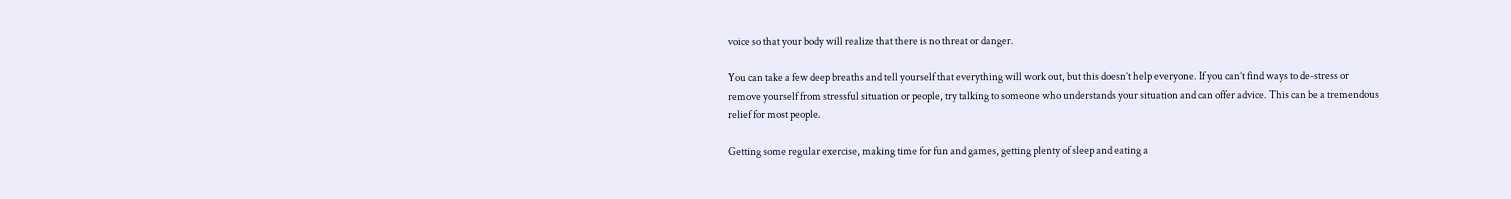voice so that your body will realize that there is no threat or danger.

You can take a few deep breaths and tell yourself that everything will work out, but this doesn’t help everyone. If you can’t find ways to de-stress or remove yourself from stressful situation or people, try talking to someone who understands your situation and can offer advice. This can be a tremendous relief for most people.

Getting some regular exercise, making time for fun and games, getting plenty of sleep and eating a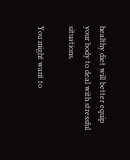healthy diet will better equip your body to deal with stressful situations.

You might want to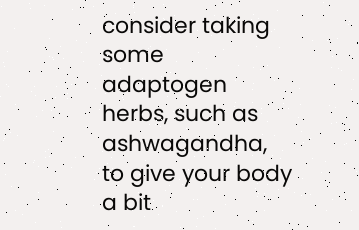consider taking some adaptogen herbs, such as ashwagandha, to give your body a bit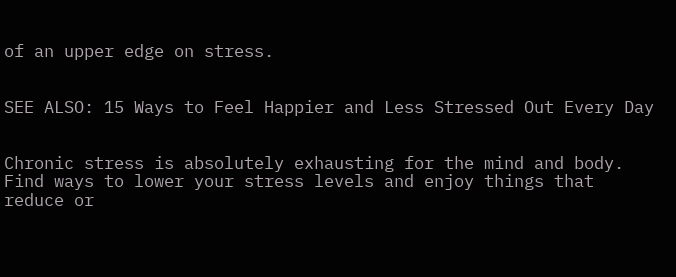of an upper edge on stress.


SEE ALSO: 15 Ways to Feel Happier and Less Stressed Out Every Day


Chronic stress is absolutely exhausting for the mind and body. Find ways to lower your stress levels and enjoy things that reduce or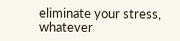eliminate your stress, whatever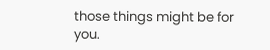those things might be for you.